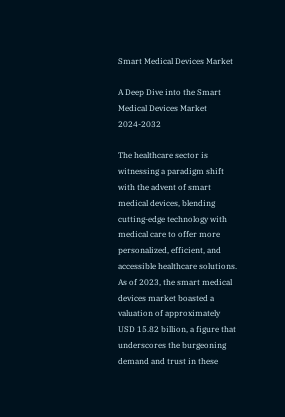Smart Medical Devices Market

A Deep Dive into the Smart Medical Devices Market 2024-2032

The healthcare sector is witnessing a paradigm shift with the advent of smart medical devices, blending cutting-edge technology with medical care to offer more personalized, efficient, and accessible healthcare solutions. As of 2023, the smart medical devices market boasted a valuation of approximately USD 15.82 billion, a figure that underscores the burgeoning demand and trust in these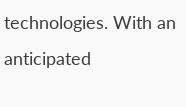technologies. With an anticipated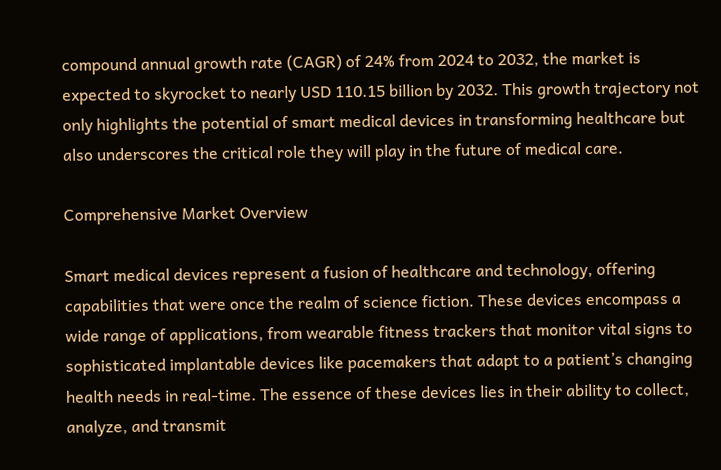compound annual growth rate (CAGR) of 24% from 2024 to 2032, the market is expected to skyrocket to nearly USD 110.15 billion by 2032. This growth trajectory not only highlights the potential of smart medical devices in transforming healthcare but also underscores the critical role they will play in the future of medical care.

Comprehensive Market Overview

Smart medical devices represent a fusion of healthcare and technology, offering capabilities that were once the realm of science fiction. These devices encompass a wide range of applications, from wearable fitness trackers that monitor vital signs to sophisticated implantable devices like pacemakers that adapt to a patient’s changing health needs in real-time. The essence of these devices lies in their ability to collect, analyze, and transmit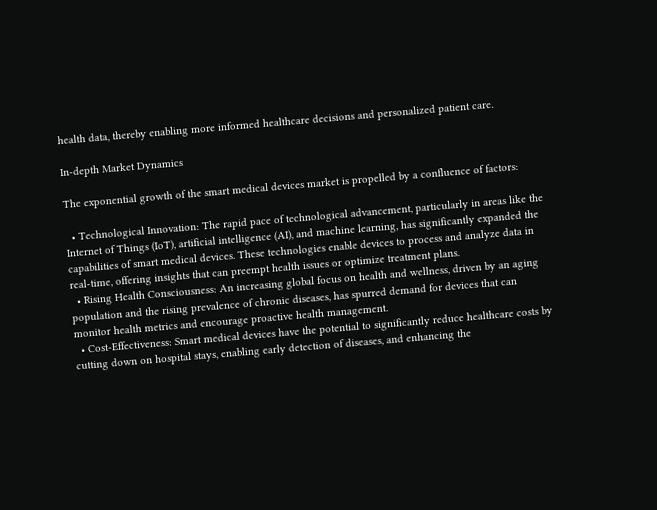health data, thereby enabling more informed healthcare decisions and personalized patient care.

In-depth Market Dynamics

The exponential growth of the smart medical devices market is propelled by a confluence of factors:

  • Technological Innovation: The rapid pace of technological advancement, particularly in areas like the Internet of Things (IoT), artificial intelligence (AI), and machine learning, has significantly expanded the capabilities of smart medical devices. These technologies enable devices to process and analyze data in real-time, offering insights that can preempt health issues or optimize treatment plans.
  • Rising Health Consciousness: An increasing global focus on health and wellness, driven by an aging population and the rising prevalence of chronic diseases, has spurred demand for devices that can monitor health metrics and encourage proactive health management.
  • Cost-Effectiveness: Smart medical devices have the potential to significantly reduce healthcare costs by cutting down on hospital stays, enabling early detection of diseases, and enhancing the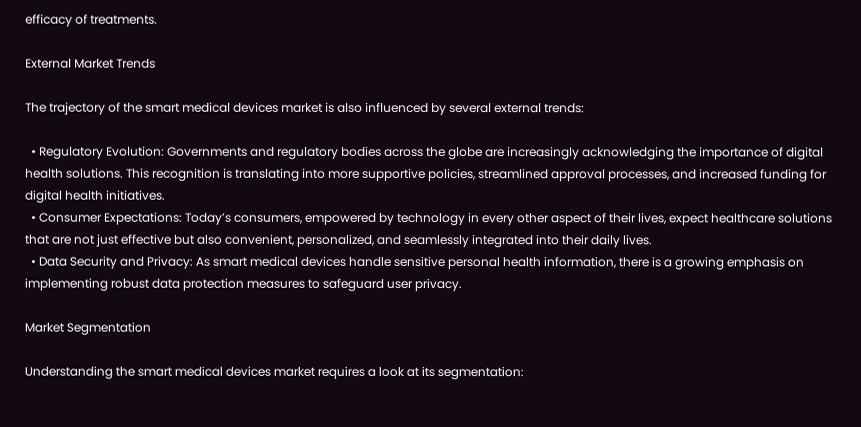efficacy of treatments.

External Market Trends

The trajectory of the smart medical devices market is also influenced by several external trends:

  • Regulatory Evolution: Governments and regulatory bodies across the globe are increasingly acknowledging the importance of digital health solutions. This recognition is translating into more supportive policies, streamlined approval processes, and increased funding for digital health initiatives.
  • Consumer Expectations: Today’s consumers, empowered by technology in every other aspect of their lives, expect healthcare solutions that are not just effective but also convenient, personalized, and seamlessly integrated into their daily lives.
  • Data Security and Privacy: As smart medical devices handle sensitive personal health information, there is a growing emphasis on implementing robust data protection measures to safeguard user privacy.

Market Segmentation

Understanding the smart medical devices market requires a look at its segmentation: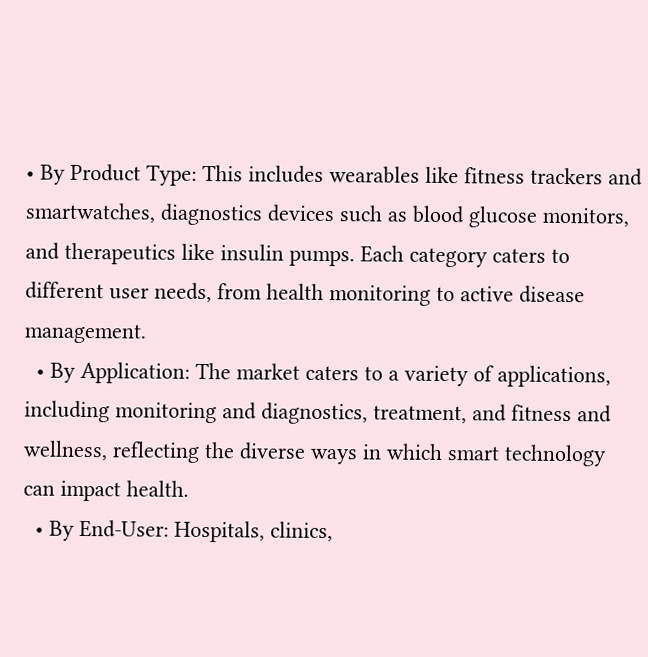• By Product Type: This includes wearables like fitness trackers and smartwatches, diagnostics devices such as blood glucose monitors, and therapeutics like insulin pumps. Each category caters to different user needs, from health monitoring to active disease management.
  • By Application: The market caters to a variety of applications, including monitoring and diagnostics, treatment, and fitness and wellness, reflecting the diverse ways in which smart technology can impact health.
  • By End-User: Hospitals, clinics,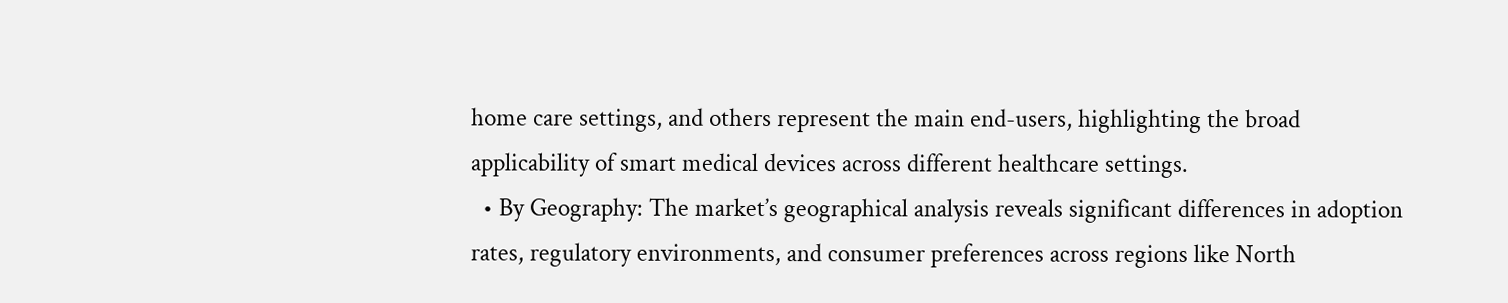home care settings, and others represent the main end-users, highlighting the broad applicability of smart medical devices across different healthcare settings.
  • By Geography: The market’s geographical analysis reveals significant differences in adoption rates, regulatory environments, and consumer preferences across regions like North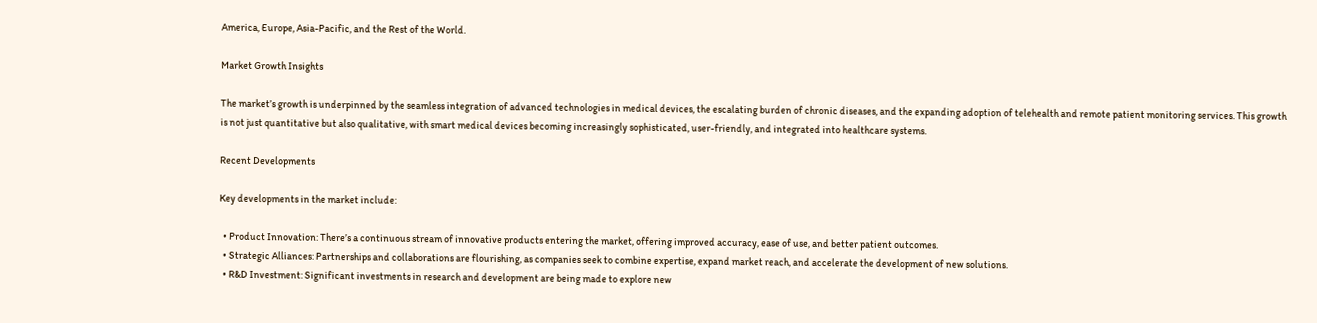America, Europe, Asia-Pacific, and the Rest of the World.

Market Growth Insights

The market’s growth is underpinned by the seamless integration of advanced technologies in medical devices, the escalating burden of chronic diseases, and the expanding adoption of telehealth and remote patient monitoring services. This growth is not just quantitative but also qualitative, with smart medical devices becoming increasingly sophisticated, user-friendly, and integrated into healthcare systems.

Recent Developments

Key developments in the market include:

  • Product Innovation: There’s a continuous stream of innovative products entering the market, offering improved accuracy, ease of use, and better patient outcomes.
  • Strategic Alliances: Partnerships and collaborations are flourishing, as companies seek to combine expertise, expand market reach, and accelerate the development of new solutions.
  • R&D Investment: Significant investments in research and development are being made to explore new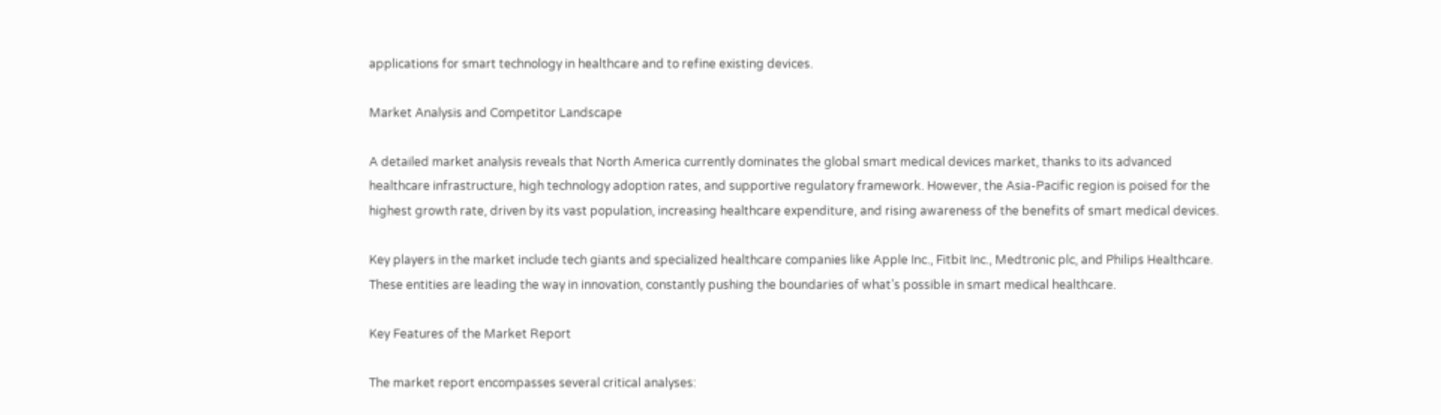applications for smart technology in healthcare and to refine existing devices.

Market Analysis and Competitor Landscape

A detailed market analysis reveals that North America currently dominates the global smart medical devices market, thanks to its advanced healthcare infrastructure, high technology adoption rates, and supportive regulatory framework. However, the Asia-Pacific region is poised for the highest growth rate, driven by its vast population, increasing healthcare expenditure, and rising awareness of the benefits of smart medical devices.

Key players in the market include tech giants and specialized healthcare companies like Apple Inc., Fitbit Inc., Medtronic plc, and Philips Healthcare. These entities are leading the way in innovation, constantly pushing the boundaries of what’s possible in smart medical healthcare.

Key Features of the Market Report

The market report encompasses several critical analyses: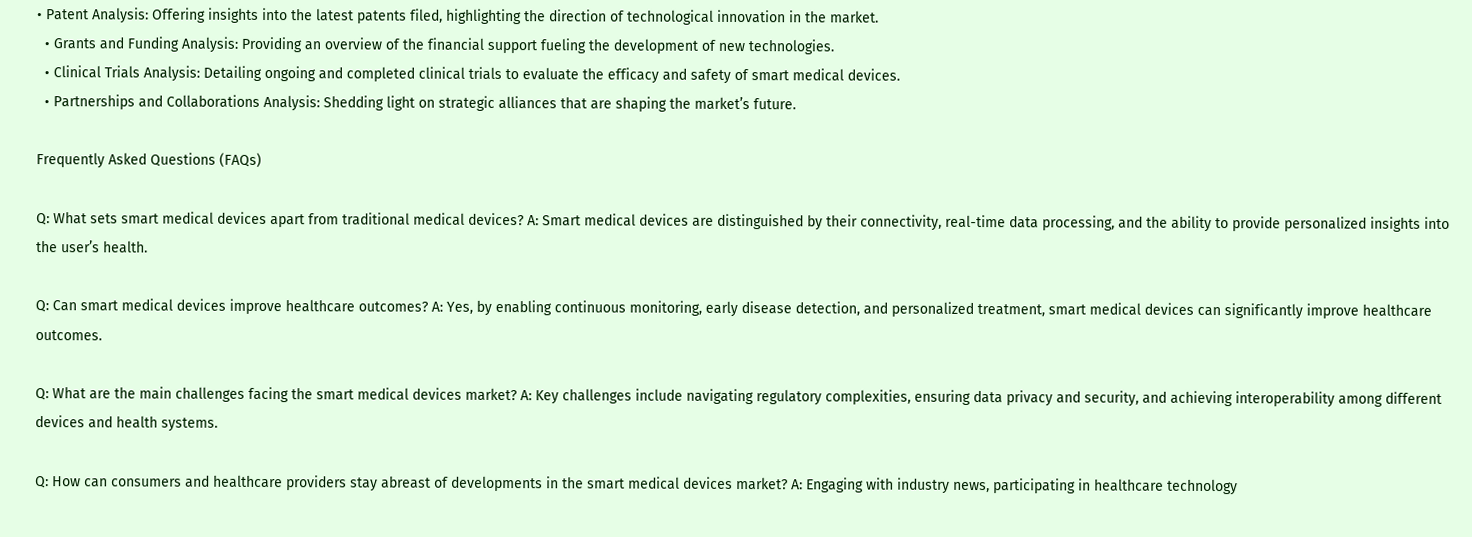• Patent Analysis: Offering insights into the latest patents filed, highlighting the direction of technological innovation in the market.
  • Grants and Funding Analysis: Providing an overview of the financial support fueling the development of new technologies.
  • Clinical Trials Analysis: Detailing ongoing and completed clinical trials to evaluate the efficacy and safety of smart medical devices.
  • Partnerships and Collaborations Analysis: Shedding light on strategic alliances that are shaping the market’s future.

Frequently Asked Questions (FAQs)

Q: What sets smart medical devices apart from traditional medical devices? A: Smart medical devices are distinguished by their connectivity, real-time data processing, and the ability to provide personalized insights into the user’s health.

Q: Can smart medical devices improve healthcare outcomes? A: Yes, by enabling continuous monitoring, early disease detection, and personalized treatment, smart medical devices can significantly improve healthcare outcomes.

Q: What are the main challenges facing the smart medical devices market? A: Key challenges include navigating regulatory complexities, ensuring data privacy and security, and achieving interoperability among different devices and health systems.

Q: How can consumers and healthcare providers stay abreast of developments in the smart medical devices market? A: Engaging with industry news, participating in healthcare technology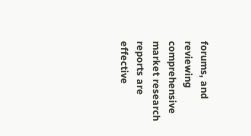forums, and reviewing comprehensive market research reports are effective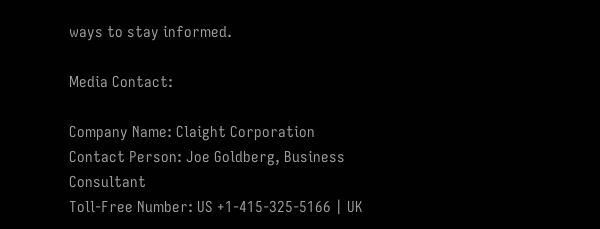ways to stay informed.

Media Contact:

Company Name: Claight Corporation
Contact Person: Joe Goldberg, Business Consultant
Toll-Free Number: US +1-415-325-5166 | UK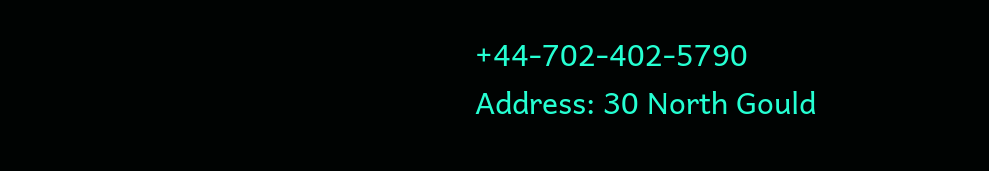+44-702-402-5790
Address: 30 North Gould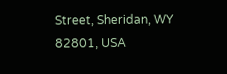Street, Sheridan, WY 82801, USA